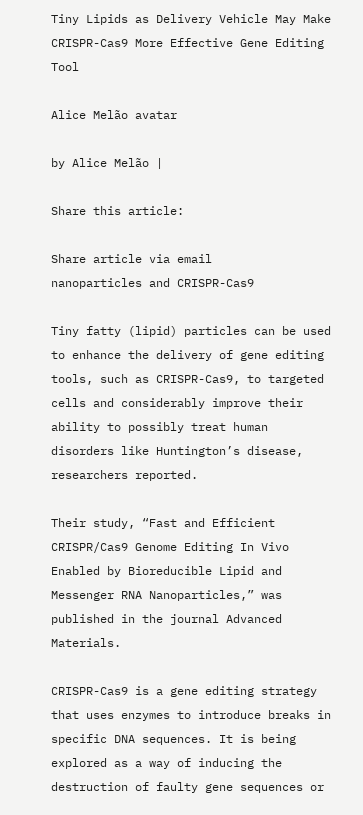Tiny Lipids as Delivery Vehicle May Make CRISPR-Cas9 More Effective Gene Editing Tool

Alice Melão avatar

by Alice Melão |

Share this article:

Share article via email
nanoparticles and CRISPR-Cas9

Tiny fatty (lipid) particles can be used to enhance the delivery of gene editing tools, such as CRISPR-Cas9, to targeted cells and considerably improve their ability to possibly treat human disorders like Huntington’s disease, researchers reported.

Their study, “Fast and Efficient CRISPR/Cas9 Genome Editing In Vivo Enabled by Bioreducible Lipid and Messenger RNA Nanoparticles,” was published in the journal Advanced Materials.

CRISPR-Cas9 is a gene editing strategy that uses enzymes to introduce breaks in specific DNA sequences. It is being explored as a way of inducing the destruction of faulty gene sequences or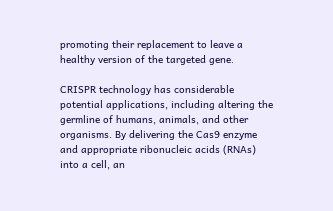promoting their replacement to leave a healthy version of the targeted gene.

CRISPR technology has considerable potential applications, including altering the germline of humans, animals, and other organisms. By delivering the Cas9 enzyme and appropriate ribonucleic acids (RNAs) into a cell, an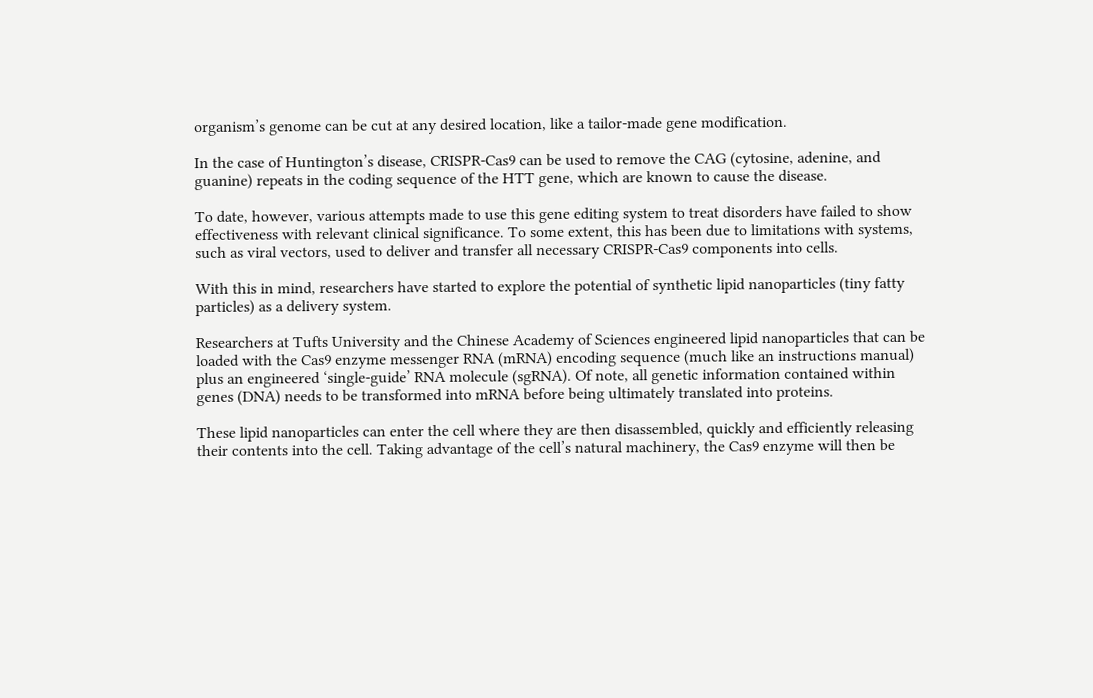organism’s genome can be cut at any desired location, like a tailor-made gene modification.

In the case of Huntington’s disease, CRISPR-Cas9 can be used to remove the CAG (cytosine, adenine, and guanine) repeats in the coding sequence of the HTT gene, which are known to cause the disease.

To date, however, various attempts made to use this gene editing system to treat disorders have failed to show effectiveness with relevant clinical significance. To some extent, this has been due to limitations with systems, such as viral vectors, used to deliver and transfer all necessary CRISPR-Cas9 components into cells.

With this in mind, researchers have started to explore the potential of synthetic lipid nanoparticles (tiny fatty particles) as a delivery system.

Researchers at Tufts University and the Chinese Academy of Sciences engineered lipid nanoparticles that can be loaded with the Cas9 enzyme messenger RNA (mRNA) encoding sequence (much like an instructions manual) plus an engineered ‘single-guide’ RNA molecule (sgRNA). Of note, all genetic information contained within genes (DNA) needs to be transformed into mRNA before being ultimately translated into proteins.

These lipid nanoparticles can enter the cell where they are then disassembled, quickly and efficiently releasing their contents into the cell. Taking advantage of the cell’s natural machinery, the Cas9 enzyme will then be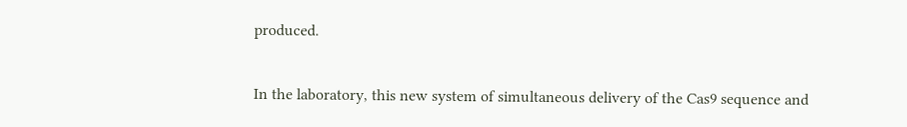produced.

In the laboratory, this new system of simultaneous delivery of the Cas9 sequence and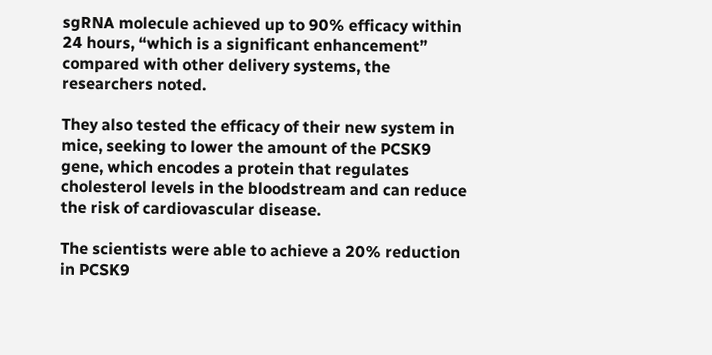sgRNA molecule achieved up to 90% efficacy within 24 hours, “which is a significant enhancement” compared with other delivery systems, the researchers noted.

They also tested the efficacy of their new system in mice, seeking to lower the amount of the PCSK9 gene, which encodes a protein that regulates cholesterol levels in the bloodstream and can reduce the risk of cardiovascular disease.

The scientists were able to achieve a 20% reduction in PCSK9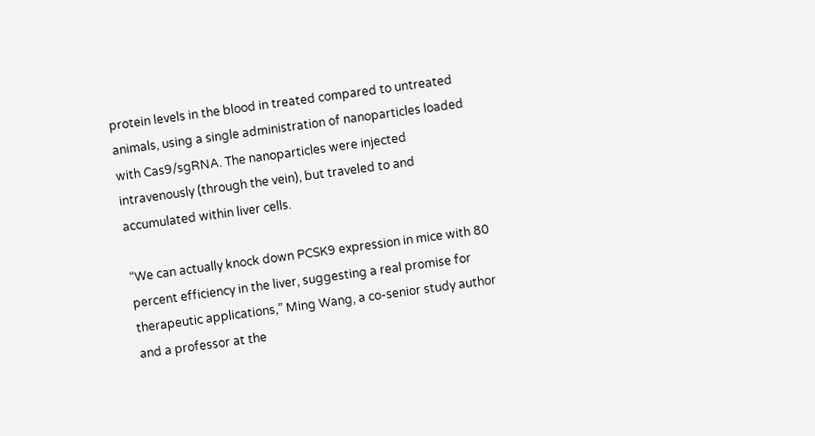protein levels in the blood in treated compared to untreated animals, using a single administration of nanoparticles loaded with Cas9/sgRNA. The nanoparticles were injected intravenously (through the vein), but traveled to and accumulated within liver cells.

“We can actually knock down PCSK9 expression in mice with 80 percent efficiency in the liver, suggesting a real promise for therapeutic applications,” Ming Wang, a co-senior study author and a professor at the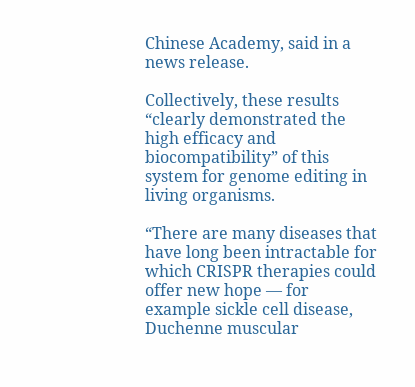Chinese Academy, said in a news release.

Collectively, these results “clearly demonstrated the high efficacy and biocompatibility” of this system for genome editing in living organisms.

“There are many diseases that have long been intractable for which CRISPR therapies could offer new hope — for example sickle cell disease, Duchenne muscular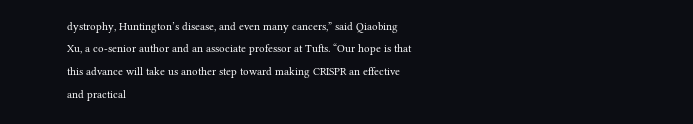dystrophy, Huntington’s disease, and even many cancers,” said Qiaobing Xu, a co-senior author and an associate professor at Tufts. “Our hope is that this advance will take us another step toward making CRISPR an effective and practical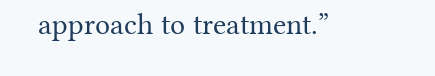approach to treatment.”